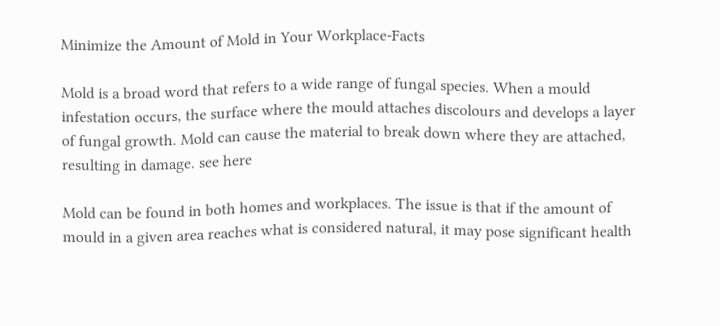Minimize the Amount of Mold in Your Workplace-Facts

Mold is a broad word that refers to a wide range of fungal species. When a mould infestation occurs, the surface where the mould attaches discolours and develops a layer of fungal growth. Mold can cause the material to break down where they are attached, resulting in damage. see here

Mold can be found in both homes and workplaces. The issue is that if the amount of mould in a given area reaches what is considered natural, it may pose significant health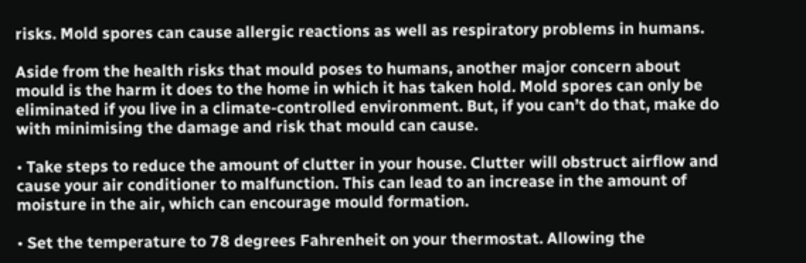risks. Mold spores can cause allergic reactions as well as respiratory problems in humans.

Aside from the health risks that mould poses to humans, another major concern about mould is the harm it does to the home in which it has taken hold. Mold spores can only be eliminated if you live in a climate-controlled environment. But, if you can’t do that, make do with minimising the damage and risk that mould can cause.

• Take steps to reduce the amount of clutter in your house. Clutter will obstruct airflow and cause your air conditioner to malfunction. This can lead to an increase in the amount of moisture in the air, which can encourage mould formation.

• Set the temperature to 78 degrees Fahrenheit on your thermostat. Allowing the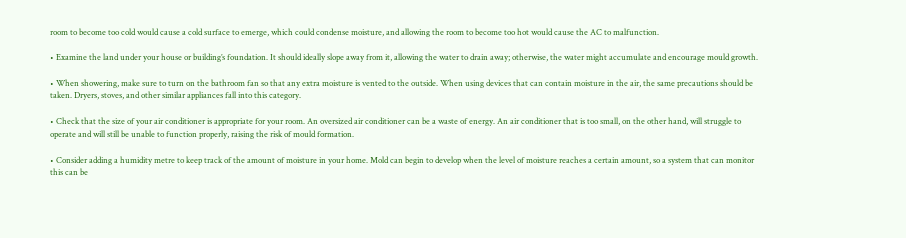room to become too cold would cause a cold surface to emerge, which could condense moisture, and allowing the room to become too hot would cause the AC to malfunction.

• Examine the land under your house or building’s foundation. It should ideally slope away from it, allowing the water to drain away; otherwise, the water might accumulate and encourage mould growth.

• When showering, make sure to turn on the bathroom fan so that any extra moisture is vented to the outside. When using devices that can contain moisture in the air, the same precautions should be taken. Dryers, stoves, and other similar appliances fall into this category.

• Check that the size of your air conditioner is appropriate for your room. An oversized air conditioner can be a waste of energy. An air conditioner that is too small, on the other hand, will struggle to operate and will still be unable to function properly, raising the risk of mould formation.

• Consider adding a humidity metre to keep track of the amount of moisture in your home. Mold can begin to develop when the level of moisture reaches a certain amount, so a system that can monitor this can be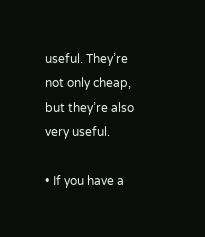useful. They’re not only cheap, but they’re also very useful.

• If you have a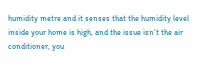humidity metre and it senses that the humidity level inside your home is high, and the issue isn’t the air conditioner, you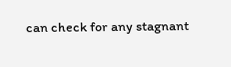can check for any stagnant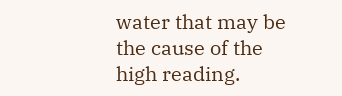water that may be the cause of the high reading.